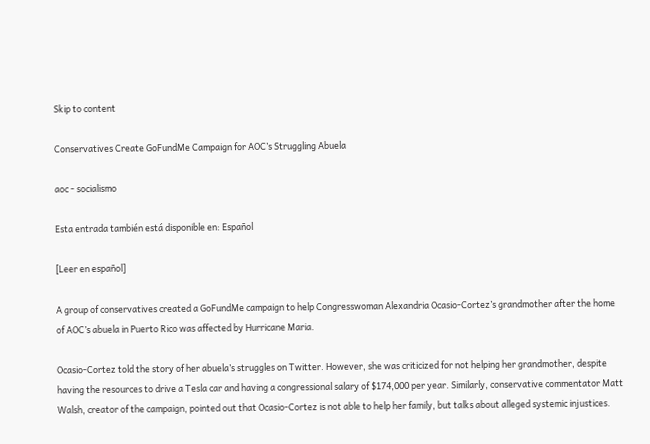Skip to content

Conservatives Create GoFundMe Campaign for AOC’s Struggling Abuela

aoc - socialismo

Esta entrada también está disponible en: Español

[Leer en español]

A group of conservatives created a GoFundMe campaign to help Congresswoman Alexandria Ocasio-Cortez’s grandmother after the home of AOC’s abuela in Puerto Rico was affected by Hurricane Maria.

Ocasio-Cortez told the story of her abuela’s struggles on Twitter. However, she was criticized for not helping her grandmother, despite having the resources to drive a Tesla car and having a congressional salary of $174,000 per year. Similarly, conservative commentator Matt Walsh, creator of the campaign, pointed out that Ocasio-Cortez is not able to help her family, but talks about alleged systemic injustices.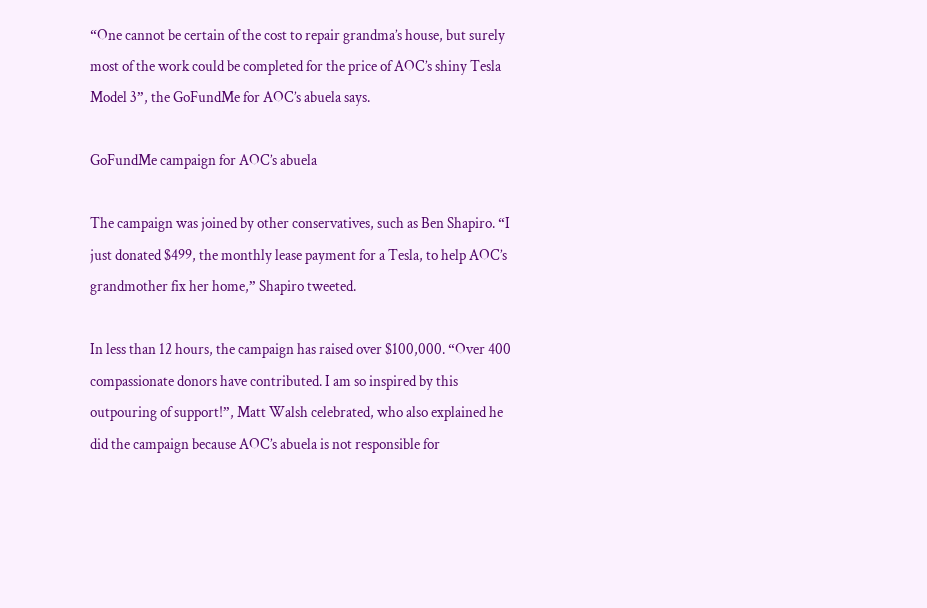“One cannot be certain of the cost to repair grandma’s house, but surely most of the work could be completed for the price of AOC’s shiny Tesla Model 3”, the GoFundMe for AOC’s abuela says.

GoFundMe campaign for AOC’s abuela

The campaign was joined by other conservatives, such as Ben Shapiro. “I just donated $499, the monthly lease payment for a Tesla, to help AOC’s grandmother fix her home,” Shapiro tweeted.

In less than 12 hours, the campaign has raised over $100,000. “Over 400 compassionate donors have contributed. I am so inspired by this outpouring of support!”, Matt Walsh celebrated, who also explained he did the campaign because AOC’s abuela is not responsible for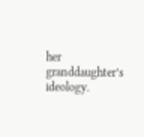her granddaughter’s ideology.